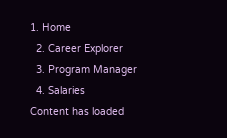1. Home
  2. Career Explorer
  3. Program Manager
  4. Salaries
Content has loaded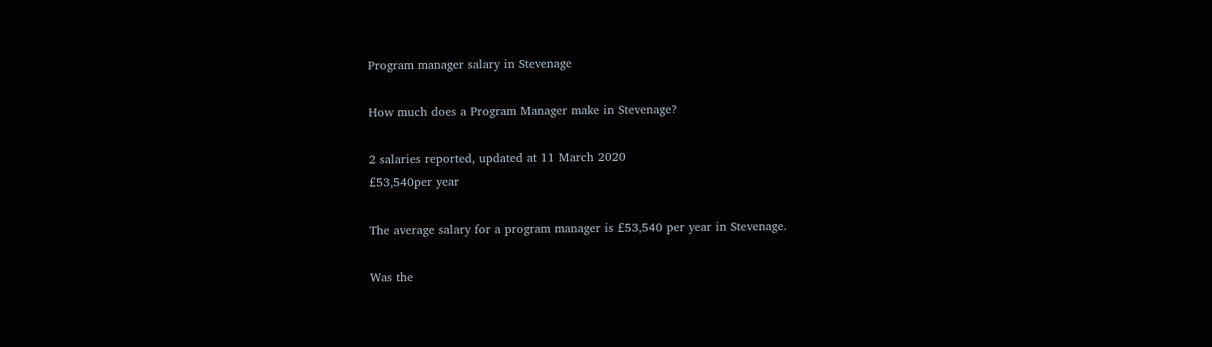Program manager salary in Stevenage

How much does a Program Manager make in Stevenage?

2 salaries reported, updated at 11 March 2020
£53,540per year

The average salary for a program manager is £53,540 per year in Stevenage.

Was the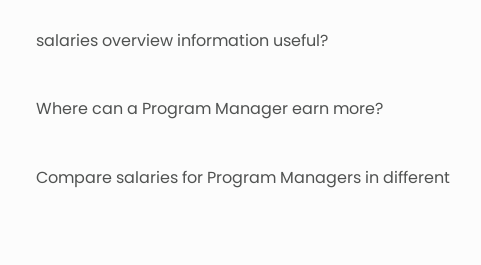salaries overview information useful?

Where can a Program Manager earn more?

Compare salaries for Program Managers in different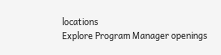locations
Explore Program Manager openings